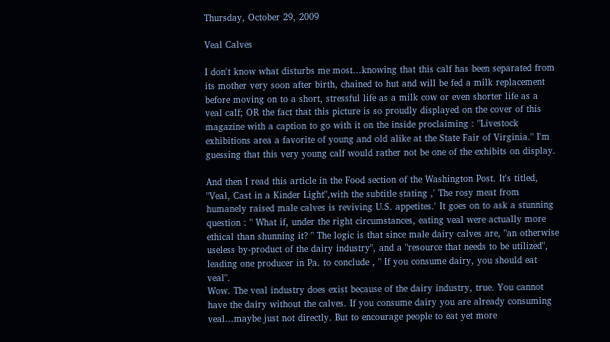Thursday, October 29, 2009

Veal Calves

I don't know what disturbs me most...knowing that this calf has been separated from its mother very soon after birth, chained to hut and will be fed a milk replacement before moving on to a short, stressful life as a milk cow or even shorter life as a veal calf; OR the fact that this picture is so proudly displayed on the cover of this magazine with a caption to go with it on the inside proclaiming : "Livestock exhibitions area a favorite of young and old alike at the State Fair of Virginia." I'm guessing that this very young calf would rather not be one of the exhibits on display.

And then I read this article in the Food section of the Washington Post. It's titled, "Veal, Cast in a Kinder Light",with the subtitle stating ,' The rosy meat from humanely raised male calves is reviving U.S. appetites.' It goes on to ask a stunning question : " What if, under the right circumstances, eating veal were actually more ethical than shunning it? " The logic is that since male dairy calves are, "an otherwise useless by-product of the dairy industry", and a "resource that needs to be utilized", leading one producer in Pa. to conclude , " If you consume dairy, you should eat veal".
Wow. The veal industry does exist because of the dairy industry, true. You cannot have the dairy without the calves. If you consume dairy you are already consuming veal...maybe just not directly. But to encourage people to eat yet more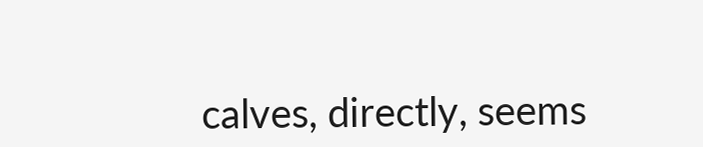calves, directly, seems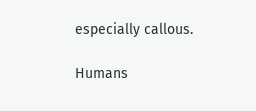especially callous.

Humans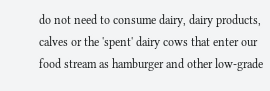do not need to consume dairy, dairy products, calves or the 'spent' dairy cows that enter our food stream as hamburger and other low-grade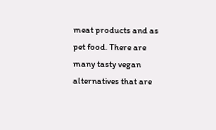meat products and as pet food. There are many tasty vegan alternatives that are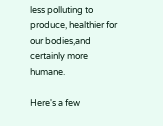less polluting to produce, healthier for our bodies,and certainly more humane.

Here's a few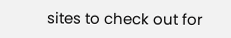sites to check out for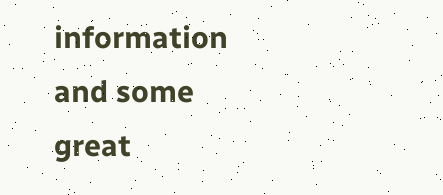information and some great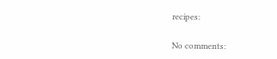recipes:

No comments: